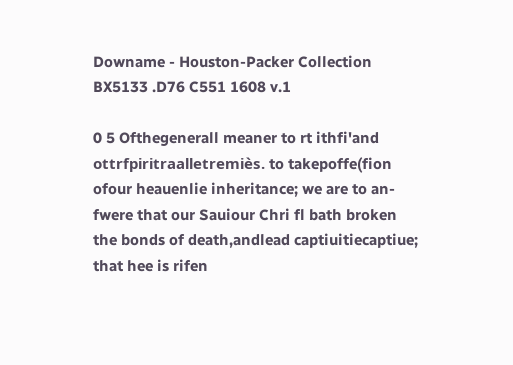Downame - Houston-Packer Collection BX5133 .D76 C551 1608 v.1

0 5 Ofthegenerall meaner to rt ithfi'and ottrfpiritraalletremiès. to takepoffe(fion ofour heauenlie inheritance; we are to an- fwere that our Sauiour Chri fl bath broken the bonds of death,andlead captiuitiecaptiue; that hee is rifen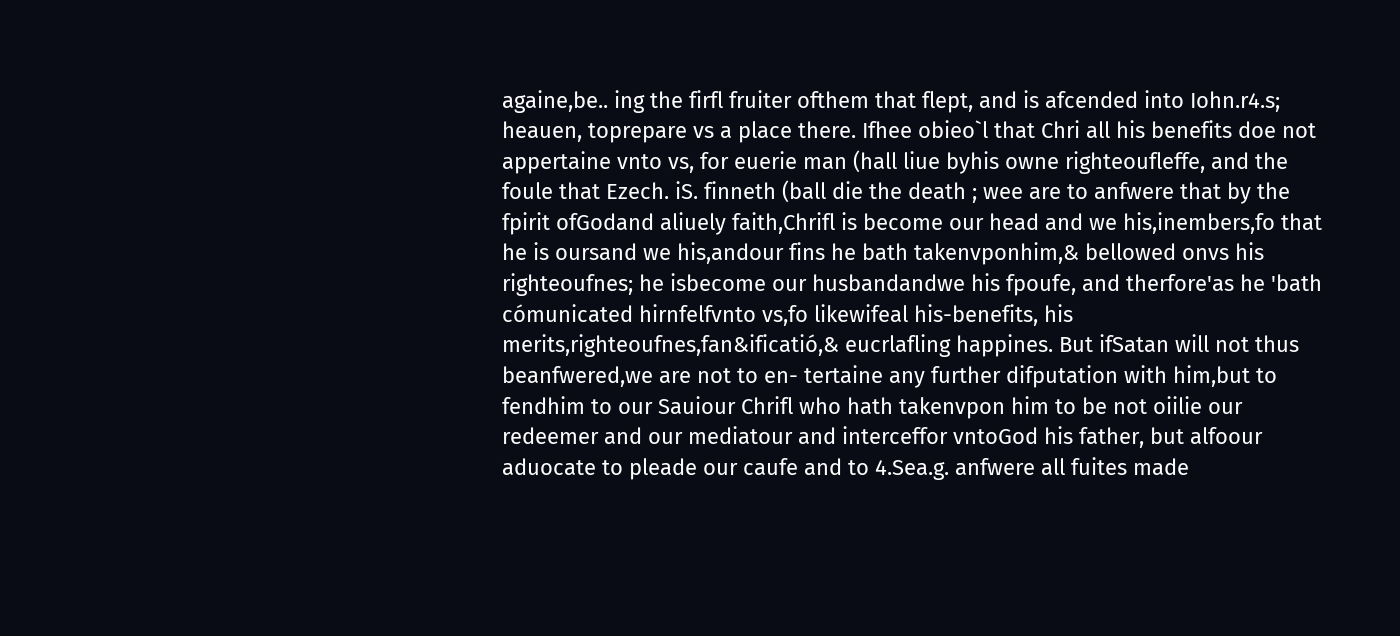againe,be.. ing the firfl fruiter ofthem that flept, and is afcended into Iohn.r4.s; heauen, toprepare vs a place there. Ifhee obieo`l that Chri all his benefits doe not appertaine vnto vs, for euerie man (hall liue byhis owne righteoufleffe, and the foule that Ezech. iS. finneth (ball die the death ; wee are to anfwere that by the fpirit ofGodand aliuely faith,Chrifl is become our head and we his,inembers,fo that he is oursand we his,andour fins he bath takenvponhim,& bellowed onvs his righteoufnes; he isbecome our husbandandwe his fpoufe, and therfore'as he 'bath cómunicated hirnfelfvnto vs,fo likewifeal his-benefits, his merits,righteoufnes,fan&ificatió,& eucrlafling happines. But ifSatan will not thus beanfwered,we are not to en- tertaine any further difputation with him,but to fendhim to our Sauiour Chrifl who hath takenvpon him to be not oiilie our redeemer and our mediatour and interceffor vntoGod his father, but alfoour aduocate to pleade our caufe and to 4.Sea.g. anfwere all fuites made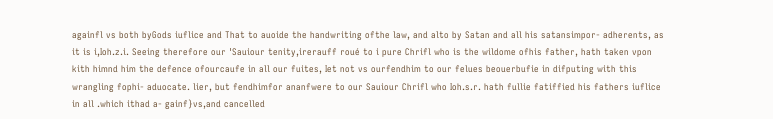againfl vs both byGods iuflice and That to auoide the handwriting ofthe law, and alto by Satan and all his satansimpor- adherents, as it is i,Ioh.z.i. Seeing therefore our 'Sauiour tenity,irerauff roué to i pure Chrifl who is the wildome ofhis father, hath taken vpon kith himnd him the defence ofourcaufe in all our fuites, Iet not vs ourfendhim to our felues beouerbufie in difputing with this wrangling fophi- aduocate. lier, but fendhimfor ananfwere to our Sauiour Chrifl who Ioh.s.r. hath fullie fatiffied his fathers iuflice in all .which ithad a- gainf}vs,and cancelled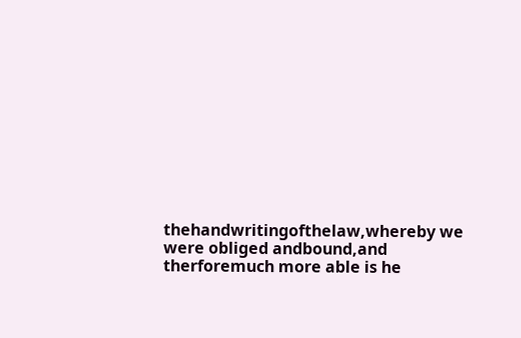thehandwritingofthelaw,whereby we were obliged andbound,and therforemuch more able is he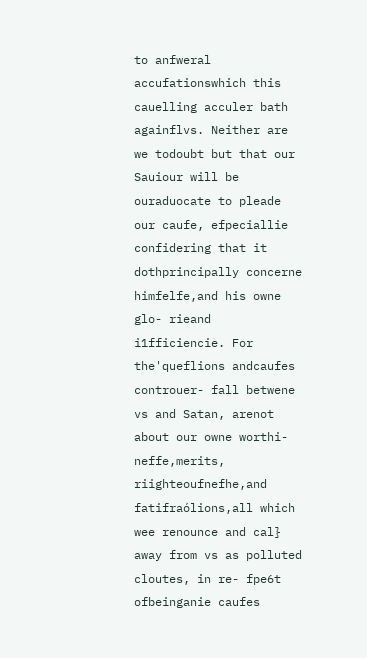to anfweral accufationswhich this cauelling acculer bath againflvs. Neither are we todoubt but that our Sauiour will be ouraduocate to pleade our caufe, efpeciallie confidering that it dothprincipally concerne himfelfe,and his owne glo- rieand i1fficiencie. For the'queflions andcaufes controuer- fall betwene vs and Satan, arenot about our owne worthi- neffe,merits, riighteoufnefhe,and fatifraólions,all which wee renounce and cal} away from vs as polluted cloutes, in re- fpe6t ofbeinganie caufes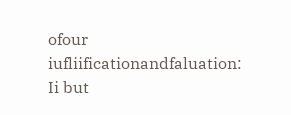ofour iufliificationandfaluation: Ii but